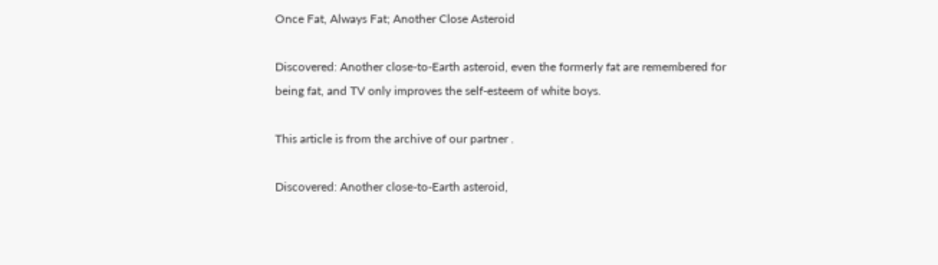Once Fat, Always Fat; Another Close Asteroid

Discovered: Another close-to-Earth asteroid, even the formerly fat are remembered for being fat, and TV only improves the self-esteem of white boys.

This article is from the archive of our partner .

Discovered: Another close-to-Earth asteroid,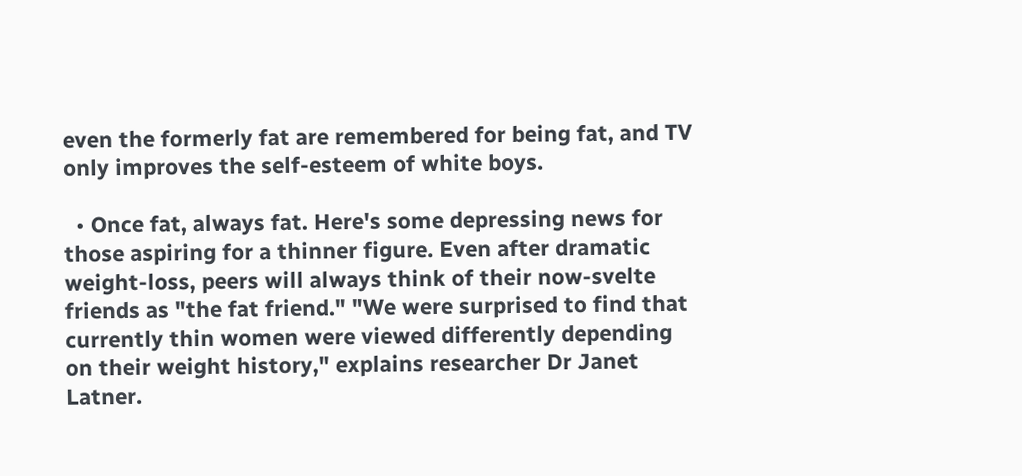even the formerly fat are remembered for being fat, and TV only improves the self-esteem of white boys.

  • Once fat, always fat. Here's some depressing news for those aspiring for a thinner figure. Even after dramatic weight-loss, peers will always think of their now-svelte friends as "the fat friend." "We were surprised to find that currently thin women were viewed differently depending on their weight history," explains researcher Dr Janet Latner.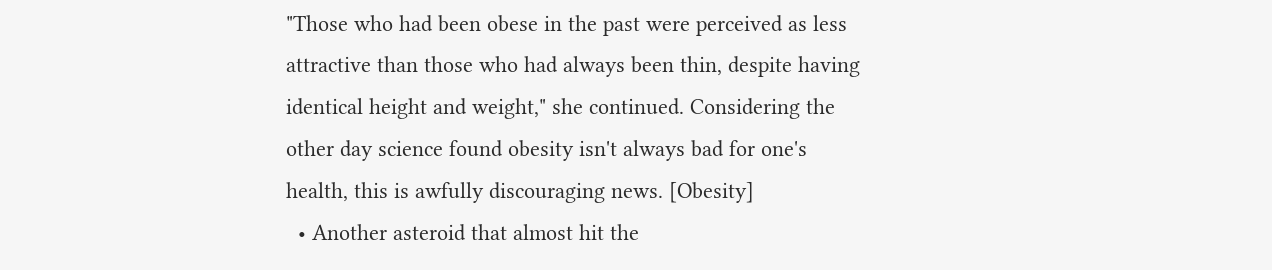"Those who had been obese in the past were perceived as less attractive than those who had always been thin, despite having identical height and weight," she continued. Considering the other day science found obesity isn't always bad for one's health, this is awfully discouraging news. [Obesity]
  • Another asteroid that almost hit the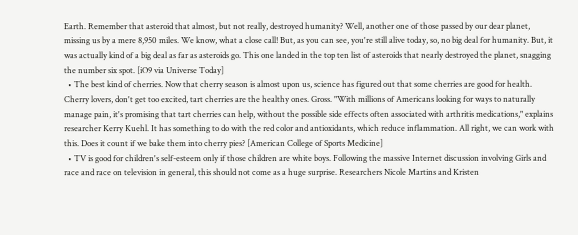Earth. Remember that asteroid that almost, but not really, destroyed humanity? Well, another one of those passed by our dear planet, missing us by a mere 8,950 miles. We know, what a close call! But, as you can see, you're still alive today, so, no big deal for humanity. But, it was actually kind of a big deal as far as asteroids go. This one landed in the top ten list of asteroids that nearly destroyed the planet, snagging the number six spot. [iO9 via Universe Today]
  • The best kind of cherries. Now that cherry season is almost upon us, science has figured out that some cherries are good for health. Cherry lovers, don't get too excited, tart cherries are the healthy ones. Gross. "With millions of Americans looking for ways to naturally manage pain, it's promising that tart cherries can help, without the possible side effects often associated with arthritis medications," explains researcher Kerry Kuehl. It has something to do with the red color and antioxidants, which reduce inflammation. All right, we can work with this. Does it count if we bake them into cherry pies? [American College of Sports Medicine]
  • TV is good for children's self-esteem only if those children are white boys. Following the massive Internet discussion involving Girls and race and race on television in general, this should not come as a huge surprise. Researchers Nicole Martins and Kristen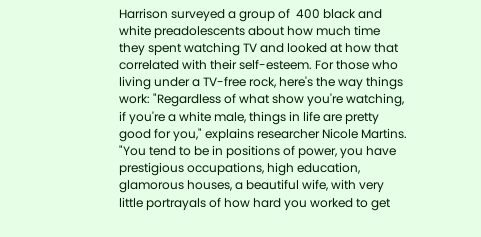Harrison surveyed a group of  400 black and white preadolescents about how much time they spent watching TV and looked at how that correlated with their self-esteem. For those who living under a TV-free rock, here's the way things work: "Regardless of what show you're watching, if you're a white male, things in life are pretty good for you," explains researcher Nicole Martins. "You tend to be in positions of power, you have prestigious occupations, high education, glamorous houses, a beautiful wife, with very little portrayals of how hard you worked to get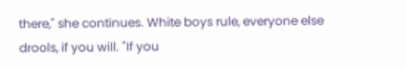there," she continues. White boys rule, everyone else drools, if you will. "If you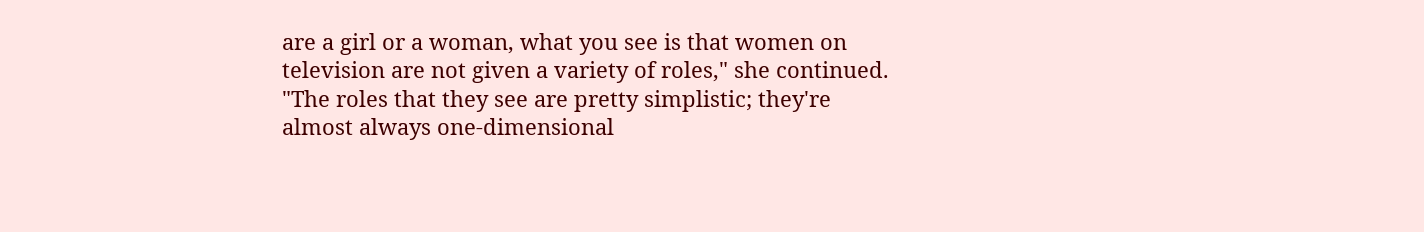are a girl or a woman, what you see is that women on television are not given a variety of roles," she continued. "The roles that they see are pretty simplistic; they're almost always one-dimensional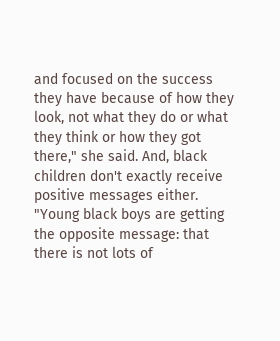and focused on the success they have because of how they look, not what they do or what they think or how they got there," she said. And, black children don't exactly receive positive messages either. "Young black boys are getting the opposite message: that there is not lots of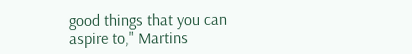good things that you can aspire to," Martins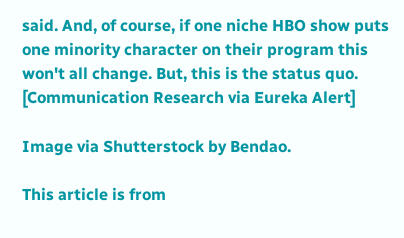said. And, of course, if one niche HBO show puts one minority character on their program this won't all change. But, this is the status quo. [Communication Research via Eureka Alert]

Image via Shutterstock by Bendao.

This article is from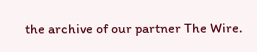the archive of our partner The Wire.